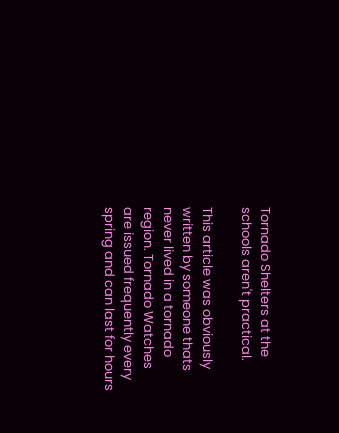Tornado Shelters at the schools aren't practical.

This article was obviously written by someone thats never lived in a tornado region. Tornado Watches are issued frequently every spring and can last for hours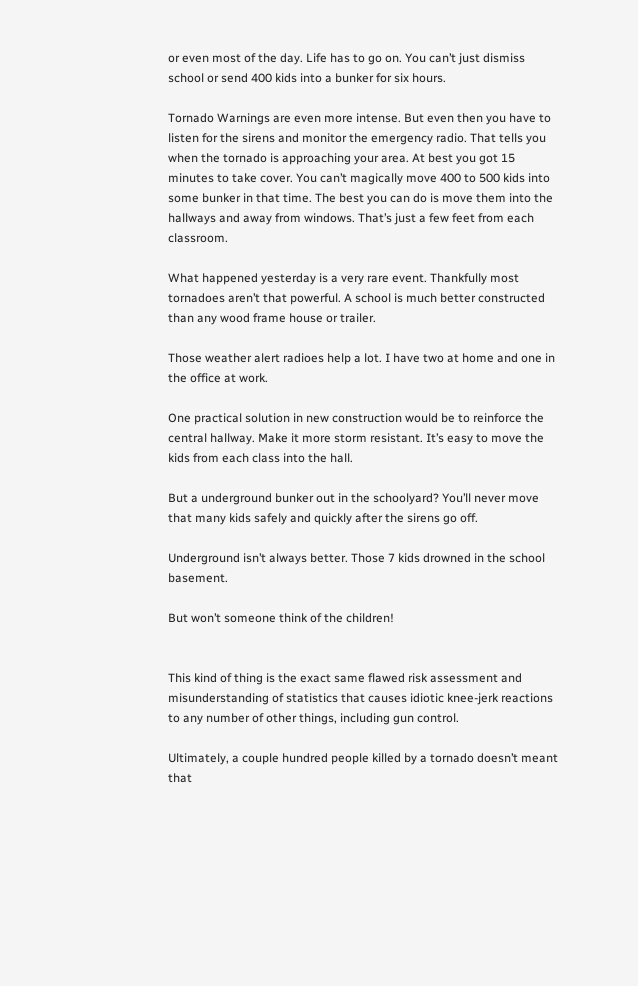or even most of the day. Life has to go on. You can’t just dismiss school or send 400 kids into a bunker for six hours.

Tornado Warnings are even more intense. But even then you have to listen for the sirens and monitor the emergency radio. That tells you when the tornado is approaching your area. At best you got 15 minutes to take cover. You can’t magically move 400 to 500 kids into some bunker in that time. The best you can do is move them into the hallways and away from windows. That’s just a few feet from each classroom.

What happened yesterday is a very rare event. Thankfully most tornadoes aren’t that powerful. A school is much better constructed than any wood frame house or trailer.

Those weather alert radioes help a lot. I have two at home and one in the office at work.

One practical solution in new construction would be to reinforce the central hallway. Make it more storm resistant. It’s easy to move the kids from each class into the hall.

But a underground bunker out in the schoolyard? You’ll never move that many kids safely and quickly after the sirens go off.

Underground isn’t always better. Those 7 kids drowned in the school basement.

But won’t someone think of the children!


This kind of thing is the exact same flawed risk assessment and misunderstanding of statistics that causes idiotic knee-jerk reactions to any number of other things, including gun control.

Ultimately, a couple hundred people killed by a tornado doesn’t meant that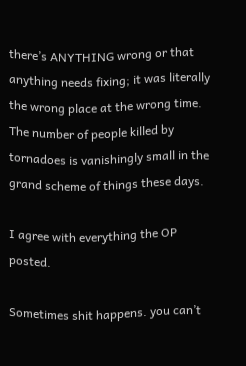there’s ANYTHING wrong or that anything needs fixing; it was literally the wrong place at the wrong time. The number of people killed by tornadoes is vanishingly small in the grand scheme of things these days.

I agree with everything the OP posted.

Sometimes shit happens. you can’t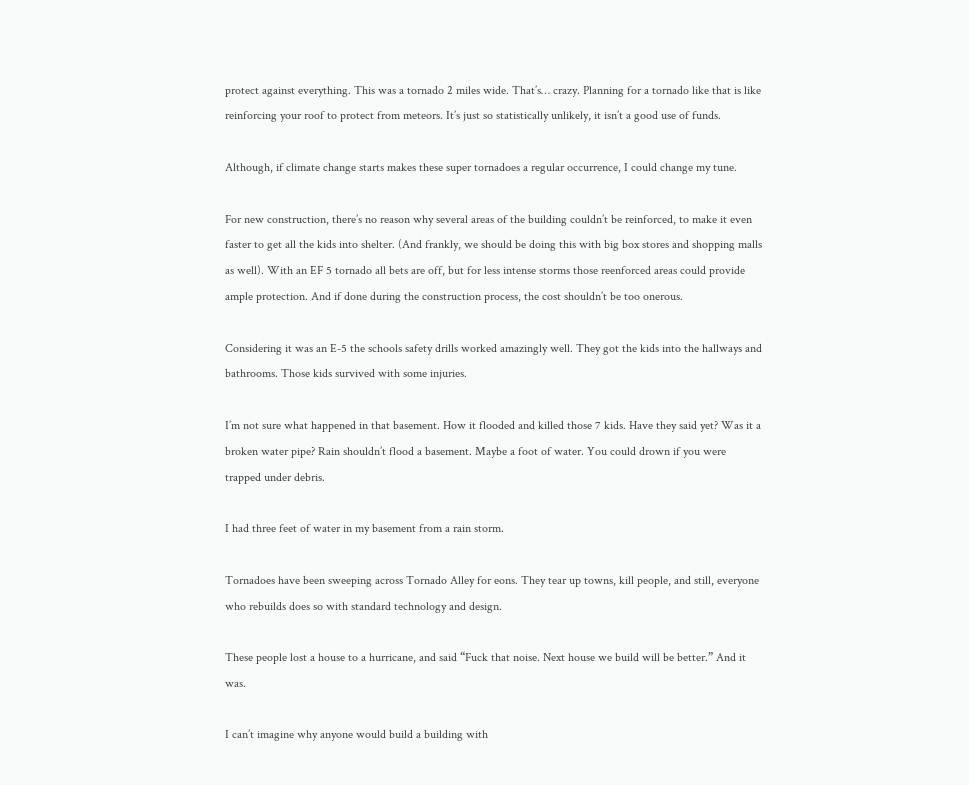protect against everything. This was a tornado 2 miles wide. That’s… crazy. Planning for a tornado like that is like reinforcing your roof to protect from meteors. It’s just so statistically unlikely, it isn’t a good use of funds.

Although, if climate change starts makes these super tornadoes a regular occurrence, I could change my tune.

For new construction, there’s no reason why several areas of the building couldn’t be reinforced, to make it even faster to get all the kids into shelter. (And frankly, we should be doing this with big box stores and shopping malls as well). With an EF 5 tornado all bets are off, but for less intense storms those reenforced areas could provide ample protection. And if done during the construction process, the cost shouldn’t be too onerous.

Considering it was an E-5 the schools safety drills worked amazingly well. They got the kids into the hallways and bathrooms. Those kids survived with some injuries.

I’m not sure what happened in that basement. How it flooded and killed those 7 kids. Have they said yet? Was it a broken water pipe? Rain shouldn’t flood a basement. Maybe a foot of water. You could drown if you were trapped under debris.

I had three feet of water in my basement from a rain storm.

Tornadoes have been sweeping across Tornado Alley for eons. They tear up towns, kill people, and still, everyone who rebuilds does so with standard technology and design.

These people lost a house to a hurricane, and said “Fuck that noise. Next house we build will be better.” And it was.

I can’t imagine why anyone would build a building with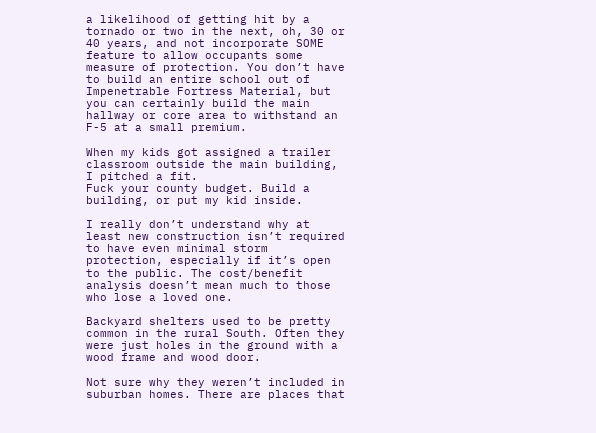a likelihood of getting hit by a tornado or two in the next, oh, 30 or 40 years, and not incorporate SOME feature to allow occupants some measure of protection. You don’t have to build an entire school out of Impenetrable Fortress Material, but you can certainly build the main hallway or core area to withstand an F-5 at a small premium.

When my kids got assigned a trailer classroom outside the main building, I pitched a fit.
Fuck your county budget. Build a building, or put my kid inside.

I really don’t understand why at least new construction isn’t required to have even minimal storm protection, especially if it’s open to the public. The cost/benefit analysis doesn’t mean much to those who lose a loved one.

Backyard shelters used to be pretty common in the rural South. Often they were just holes in the ground with a wood frame and wood door.

Not sure why they weren’t included in suburban homes. There are places that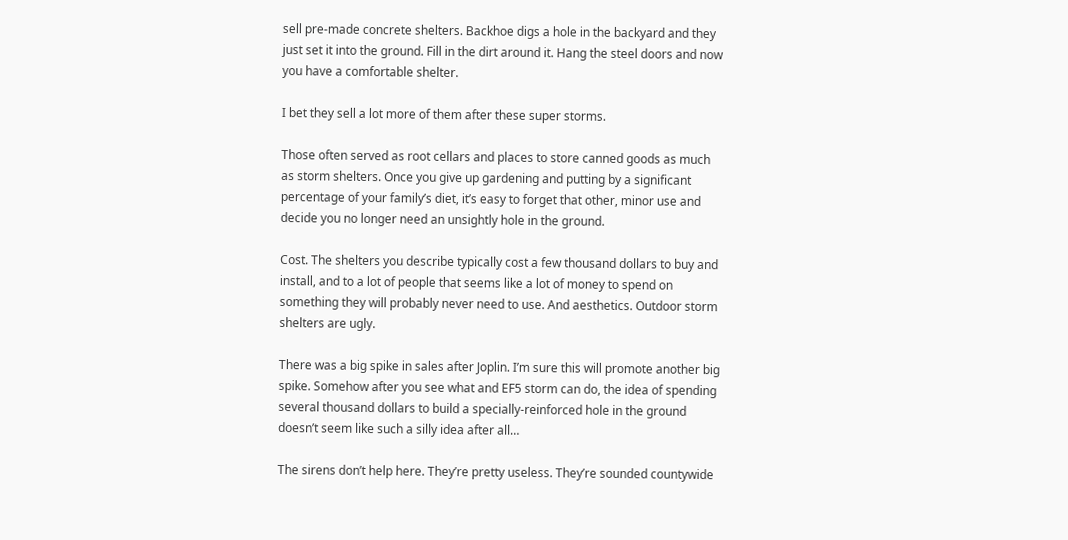sell pre-made concrete shelters. Backhoe digs a hole in the backyard and they just set it into the ground. Fill in the dirt around it. Hang the steel doors and now you have a comfortable shelter.

I bet they sell a lot more of them after these super storms.

Those often served as root cellars and places to store canned goods as much as storm shelters. Once you give up gardening and putting by a significant percentage of your family’s diet, it’s easy to forget that other, minor use and decide you no longer need an unsightly hole in the ground.

Cost. The shelters you describe typically cost a few thousand dollars to buy and install, and to a lot of people that seems like a lot of money to spend on something they will probably never need to use. And aesthetics. Outdoor storm shelters are ugly.

There was a big spike in sales after Joplin. I’m sure this will promote another big spike. Somehow after you see what and EF5 storm can do, the idea of spending several thousand dollars to build a specially-reinforced hole in the ground doesn’t seem like such a silly idea after all…

The sirens don’t help here. They’re pretty useless. They’re sounded countywide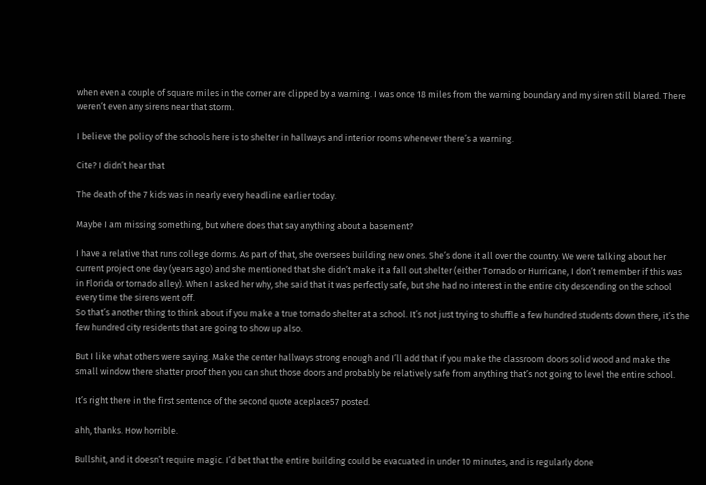when even a couple of square miles in the corner are clipped by a warning. I was once 18 miles from the warning boundary and my siren still blared. There weren’t even any sirens near that storm.

I believe the policy of the schools here is to shelter in hallways and interior rooms whenever there’s a warning.

Cite? I didn’t hear that

The death of the 7 kids was in nearly every headline earlier today.

Maybe I am missing something, but where does that say anything about a basement?

I have a relative that runs college dorms. As part of that, she oversees building new ones. She’s done it all over the country. We were talking about her current project one day (years ago) and she mentioned that she didn’t make it a fall out shelter (either Tornado or Hurricane, I don’t remember if this was in Florida or tornado alley). When I asked her why, she said that it was perfectly safe, but she had no interest in the entire city descending on the school every time the sirens went off.
So that’s another thing to think about if you make a true tornado shelter at a school. It’s not just trying to shuffle a few hundred students down there, it’s the few hundred city residents that are going to show up also.

But I like what others were saying. Make the center hallways strong enough and I’ll add that if you make the classroom doors solid wood and make the small window there shatter proof then you can shut those doors and probably be relatively safe from anything that’s not going to level the entire school.

It’s right there in the first sentence of the second quote aceplace57 posted.

ahh, thanks. How horrible.

Bullshit, and it doesn’t require magic. I’d bet that the entire building could be evacuated in under 10 minutes, and is regularly done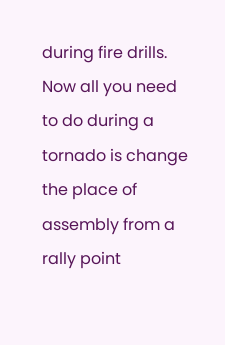during fire drills. Now all you need to do during a tornado is change the place of assembly from a rally point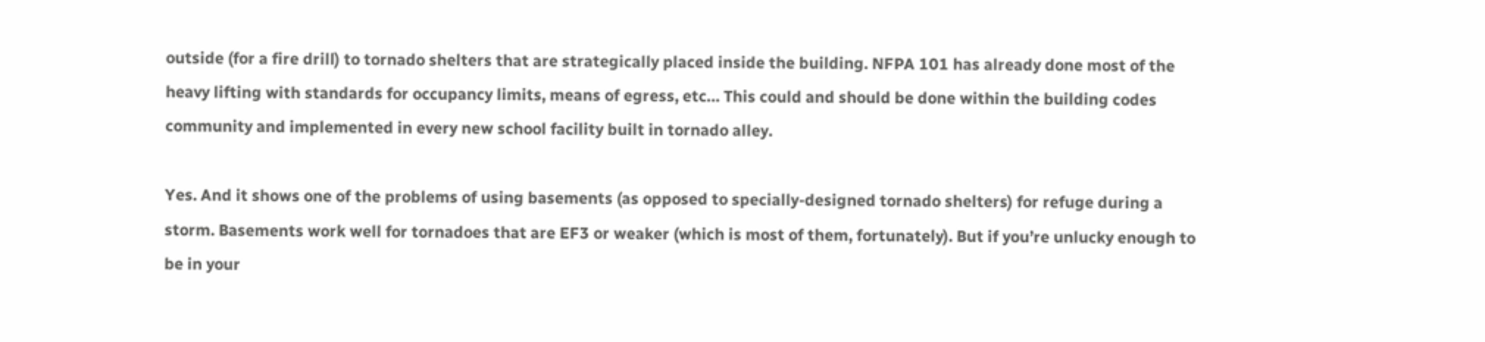outside (for a fire drill) to tornado shelters that are strategically placed inside the building. NFPA 101 has already done most of the heavy lifting with standards for occupancy limits, means of egress, etc… This could and should be done within the building codes community and implemented in every new school facility built in tornado alley.

Yes. And it shows one of the problems of using basements (as opposed to specially-designed tornado shelters) for refuge during a storm. Basements work well for tornadoes that are EF3 or weaker (which is most of them, fortunately). But if you’re unlucky enough to be in your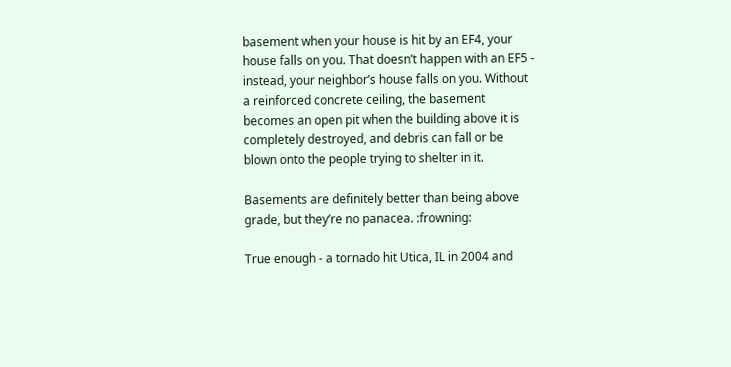basement when your house is hit by an EF4, your house falls on you. That doesn’t happen with an EF5 - instead, your neighbor’s house falls on you. Without a reinforced concrete ceiling, the basement becomes an open pit when the building above it is completely destroyed, and debris can fall or be blown onto the people trying to shelter in it.

Basements are definitely better than being above grade, but they’re no panacea. :frowning:

True enough - a tornado hit Utica, IL in 2004 and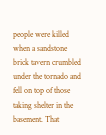people were killed when a sandstone brick tavern crumbled under the tornado and fell on top of those taking shelter in the basement. That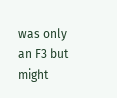was only an F3 but might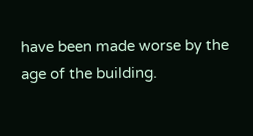have been made worse by the age of the building.